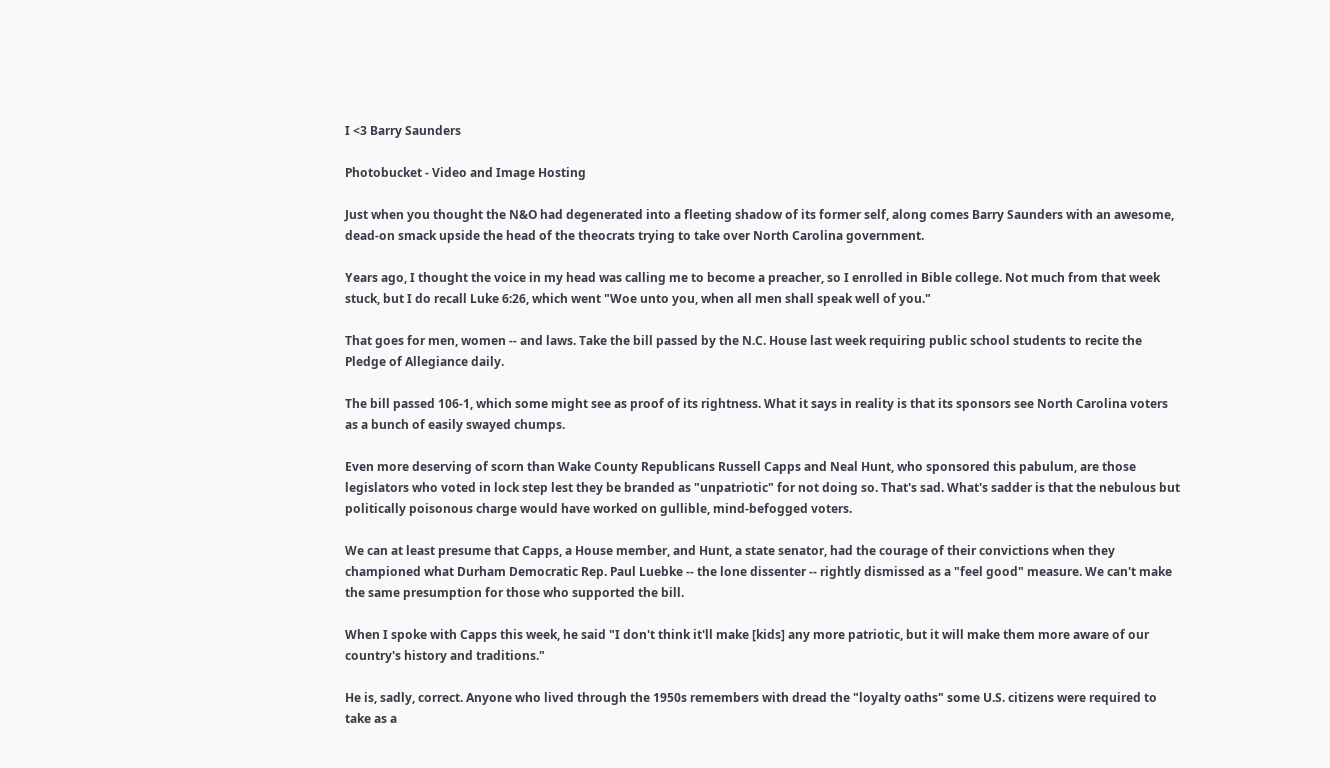I <3 Barry Saunders

Photobucket - Video and Image Hosting

Just when you thought the N&O had degenerated into a fleeting shadow of its former self, along comes Barry Saunders with an awesome, dead-on smack upside the head of the theocrats trying to take over North Carolina government.

Years ago, I thought the voice in my head was calling me to become a preacher, so I enrolled in Bible college. Not much from that week stuck, but I do recall Luke 6:26, which went "Woe unto you, when all men shall speak well of you."

That goes for men, women -- and laws. Take the bill passed by the N.C. House last week requiring public school students to recite the Pledge of Allegiance daily.

The bill passed 106-1, which some might see as proof of its rightness. What it says in reality is that its sponsors see North Carolina voters as a bunch of easily swayed chumps.

Even more deserving of scorn than Wake County Republicans Russell Capps and Neal Hunt, who sponsored this pabulum, are those legislators who voted in lock step lest they be branded as "unpatriotic" for not doing so. That's sad. What's sadder is that the nebulous but politically poisonous charge would have worked on gullible, mind-befogged voters.

We can at least presume that Capps, a House member, and Hunt, a state senator, had the courage of their convictions when they championed what Durham Democratic Rep. Paul Luebke -- the lone dissenter -- rightly dismissed as a "feel good" measure. We can't make the same presumption for those who supported the bill.

When I spoke with Capps this week, he said "I don't think it'll make [kids] any more patriotic, but it will make them more aware of our country's history and traditions."

He is, sadly, correct. Anyone who lived through the 1950s remembers with dread the "loyalty oaths" some U.S. citizens were required to take as a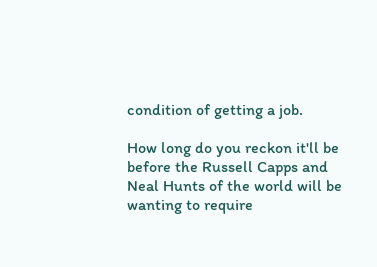condition of getting a job.

How long do you reckon it'll be before the Russell Capps and Neal Hunts of the world will be wanting to require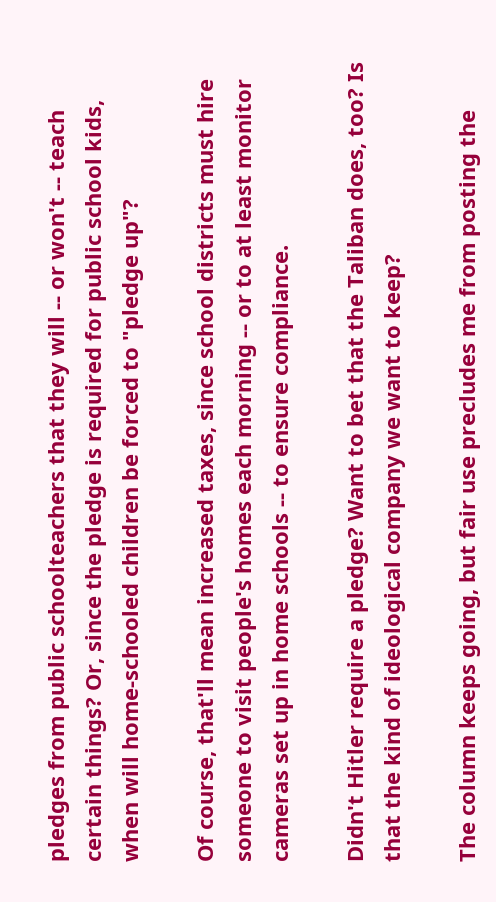pledges from public schoolteachers that they will -- or won't -- teach certain things? Or, since the pledge is required for public school kids, when will home-schooled children be forced to "pledge up"?

Of course, that'll mean increased taxes, since school districts must hire someone to visit people's homes each morning -- or to at least monitor cameras set up in home schools -- to ensure compliance.

Didn't Hitler require a pledge? Want to bet that the Taliban does, too? Is that the kind of ideological company we want to keep?

The column keeps going, but fair use precludes me from posting the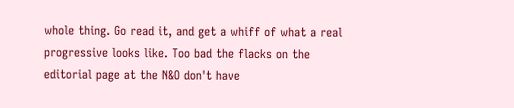whole thing. Go read it, and get a whiff of what a real progressive looks like. Too bad the flacks on the editorial page at the N&O don't have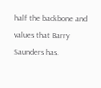half the backbone and values that Barry Saunders has.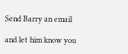Send Barry an email

and let him know you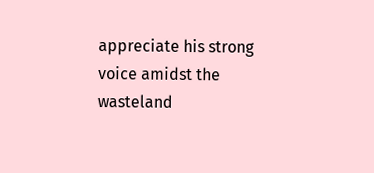appreciate his strong voice amidst the wasteland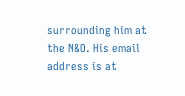surrounding him at the N&O. His email address is at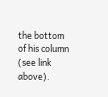the bottom of his column (see link above).